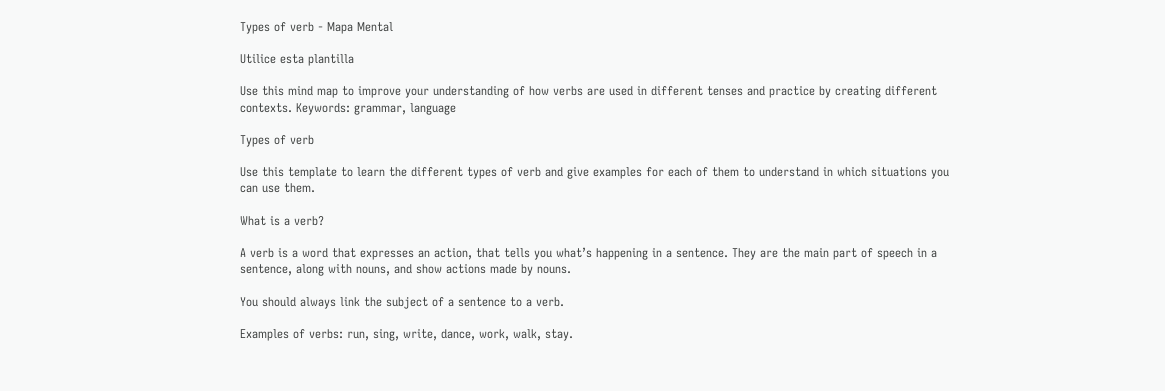Types of verb - Mapa Mental

Utilice esta plantilla

Use this mind map to improve your understanding of how verbs are used in different tenses and practice by creating different contexts. Keywords: grammar, language

Types of verb

Use this template to learn the different types of verb and give examples for each of them to understand in which situations you can use them.

What is a verb?

A verb is a word that expresses an action, that tells you what’s happening in a sentence. They are the main part of speech in a sentence, along with nouns, and show actions made by nouns.

You should always link the subject of a sentence to a verb.

Examples of verbs: run, sing, write, dance, work, walk, stay.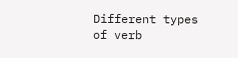Different types of verb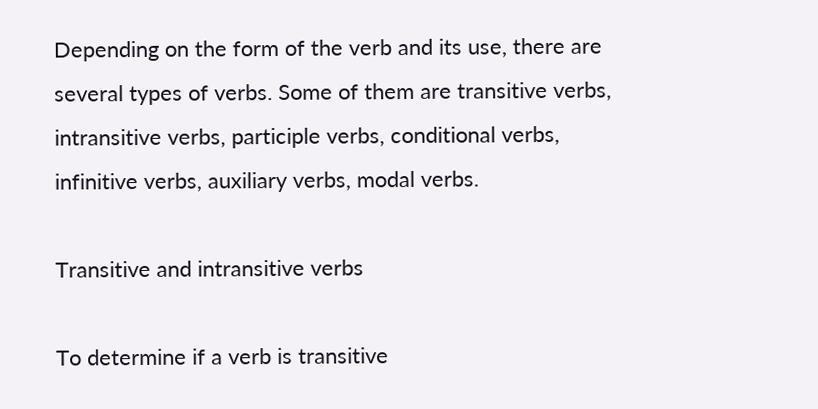Depending on the form of the verb and its use, there are several types of verbs. Some of them are transitive verbs, intransitive verbs, participle verbs, conditional verbs, infinitive verbs, auxiliary verbs, modal verbs.

Transitive and intransitive verbs

To determine if a verb is transitive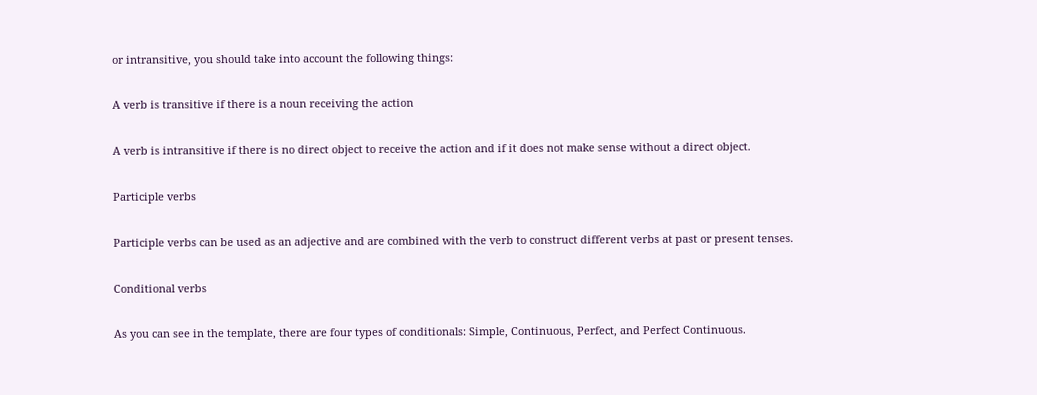or intransitive, you should take into account the following things:

A verb is transitive if there is a noun receiving the action

A verb is intransitive if there is no direct object to receive the action and if it does not make sense without a direct object.

Participle verbs

Participle verbs can be used as an adjective and are combined with the verb to construct different verbs at past or present tenses.

Conditional verbs

As you can see in the template, there are four types of conditionals: Simple, Continuous, Perfect, and Perfect Continuous.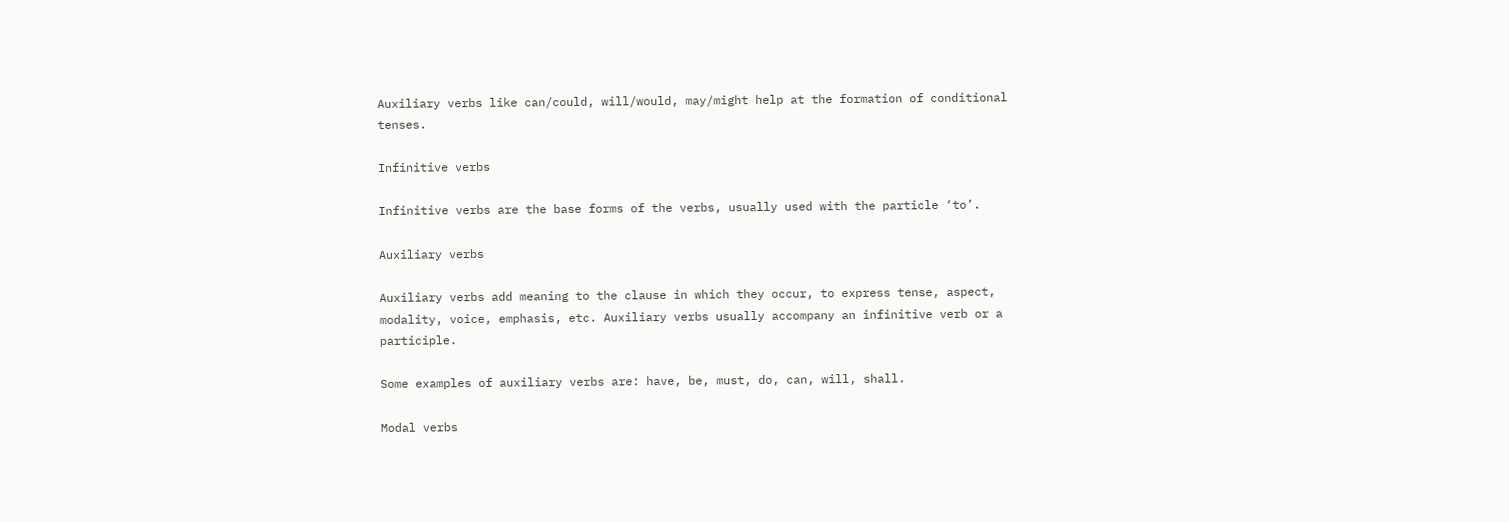Auxiliary verbs like can/could, will/would, may/might help at the formation of conditional tenses.

Infinitive verbs

Infinitive verbs are the base forms of the verbs, usually used with the particle ‘to’.

Auxiliary verbs

Auxiliary verbs add meaning to the clause in which they occur, to express tense, aspect, modality, voice, emphasis, etc. Auxiliary verbs usually accompany an infinitive verb or a participle.

Some examples of auxiliary verbs are: have, be, must, do, can, will, shall.

Modal verbs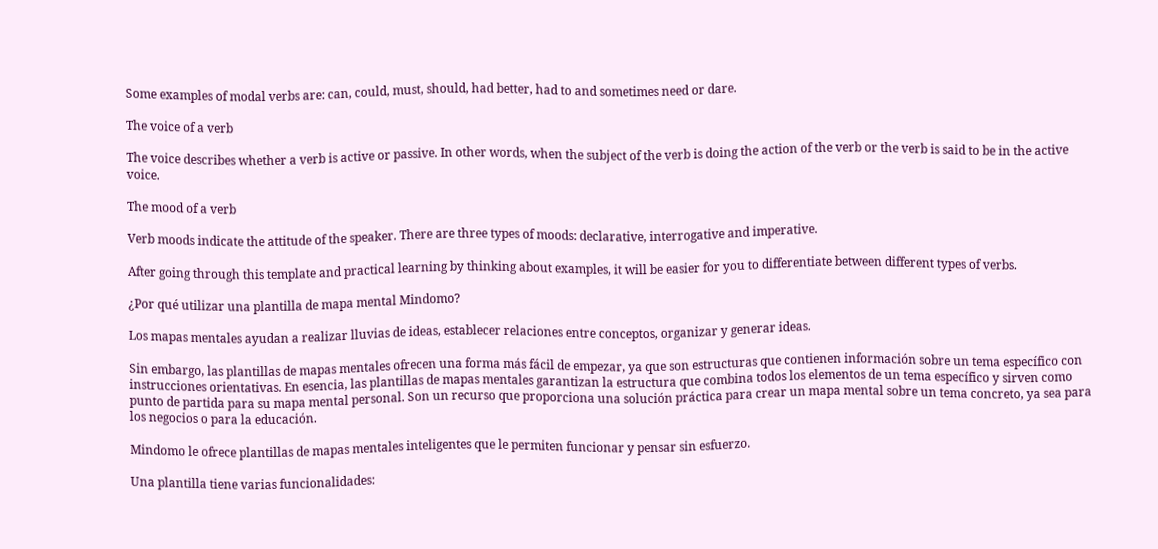Some examples of modal verbs are: can, could, must, should, had better, had to and sometimes need or dare.

The voice of a verb

The voice describes whether a verb is active or passive. In other words, when the subject of the verb is doing the action of the verb or the verb is said to be in the active voice.

The mood of a verb

Verb moods indicate the attitude of the speaker. There are three types of moods: declarative, interrogative and imperative.

After going through this template and practical learning by thinking about examples, it will be easier for you to differentiate between different types of verbs.

¿Por qué utilizar una plantilla de mapa mental Mindomo?

Los mapas mentales ayudan a realizar lluvias de ideas, establecer relaciones entre conceptos, organizar y generar ideas.

Sin embargo, las plantillas de mapas mentales ofrecen una forma más fácil de empezar, ya que son estructuras que contienen información sobre un tema específico con instrucciones orientativas. En esencia, las plantillas de mapas mentales garantizan la estructura que combina todos los elementos de un tema específico y sirven como punto de partida para su mapa mental personal. Son un recurso que proporciona una solución práctica para crear un mapa mental sobre un tema concreto, ya sea para los negocios o para la educación.

Mindomo le ofrece plantillas de mapas mentales inteligentes que le permiten funcionar y pensar sin esfuerzo.

Una plantilla tiene varias funcionalidades: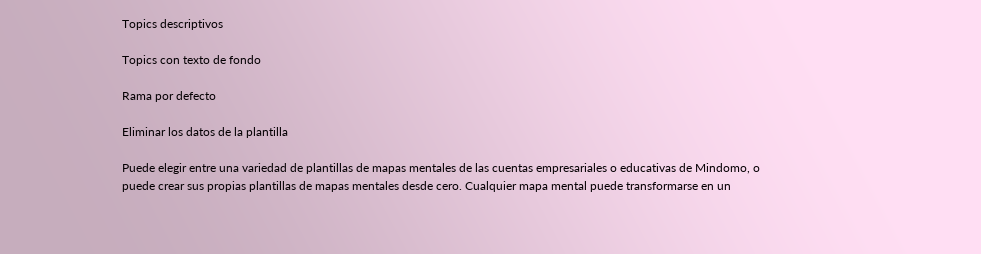Topics descriptivos

Topics con texto de fondo

Rama por defecto

Eliminar los datos de la plantilla

Puede elegir entre una variedad de plantillas de mapas mentales de las cuentas empresariales o educativas de Mindomo, o puede crear sus propias plantillas de mapas mentales desde cero. Cualquier mapa mental puede transformarse en un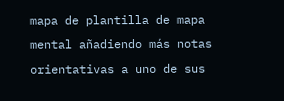mapa de plantilla de mapa mental añadiendo más notas orientativas a uno de sus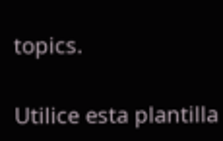topics.

Utilice esta plantilla